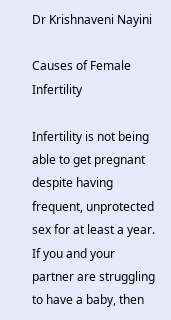Dr Krishnaveni Nayini

Causes of Female Infertility

Infertility is not being able to get pregnant despite having frequent, unprotected sex for at least a year. If you and your partner are struggling to have a baby, then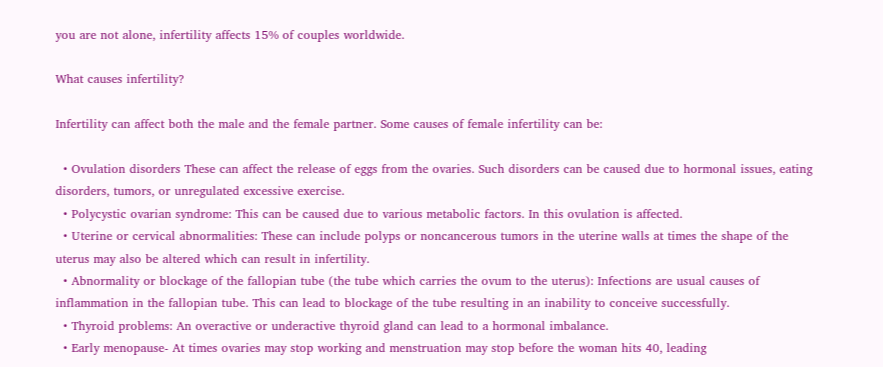you are not alone, infertility affects 15% of couples worldwide.

What causes infertility?

Infertility can affect both the male and the female partner. Some causes of female infertility can be:

  • Ovulation disorders These can affect the release of eggs from the ovaries. Such disorders can be caused due to hormonal issues, eating disorders, tumors, or unregulated excessive exercise.
  • Polycystic ovarian syndrome: This can be caused due to various metabolic factors. In this ovulation is affected.
  • Uterine or cervical abnormalities: These can include polyps or noncancerous tumors in the uterine walls at times the shape of the uterus may also be altered which can result in infertility.
  • Abnormality or blockage of the fallopian tube (the tube which carries the ovum to the uterus): Infections are usual causes of inflammation in the fallopian tube. This can lead to blockage of the tube resulting in an inability to conceive successfully.
  • Thyroid problems: An overactive or underactive thyroid gland can lead to a hormonal imbalance.
  • Early menopause- At times ovaries may stop working and menstruation may stop before the woman hits 40, leading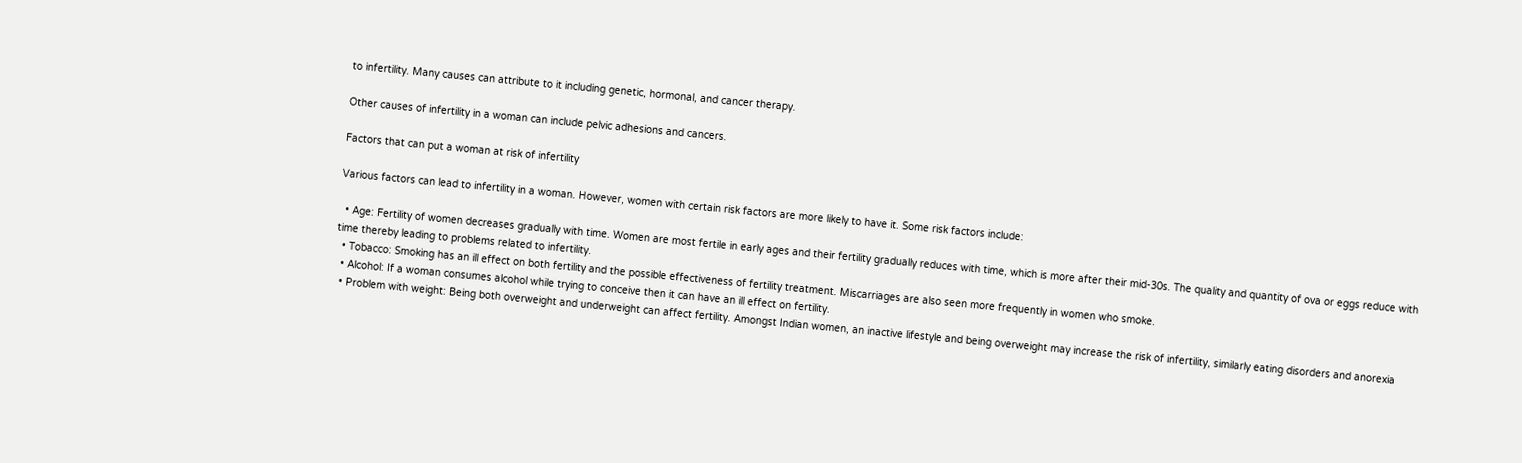to infertility. Many causes can attribute to it including genetic, hormonal, and cancer therapy.

Other causes of infertility in a woman can include pelvic adhesions and cancers.

Factors that can put a woman at risk of infertility

Various factors can lead to infertility in a woman. However, women with certain risk factors are more likely to have it. Some risk factors include:

  • Age: Fertility of women decreases gradually with time. Women are most fertile in early ages and their fertility gradually reduces with time, which is more after their mid-30s. The quality and quantity of ova or eggs reduce with time thereby leading to problems related to infertility.
  • Tobacco: Smoking has an ill effect on both fertility and the possible effectiveness of fertility treatment. Miscarriages are also seen more frequently in women who smoke.
  • Alcohol: If a woman consumes alcohol while trying to conceive then it can have an ill effect on fertility.
  • Problem with weight: Being both overweight and underweight can affect fertility. Amongst Indian women, an inactive lifestyle and being overweight may increase the risk of infertility, similarly eating disorders and anorexia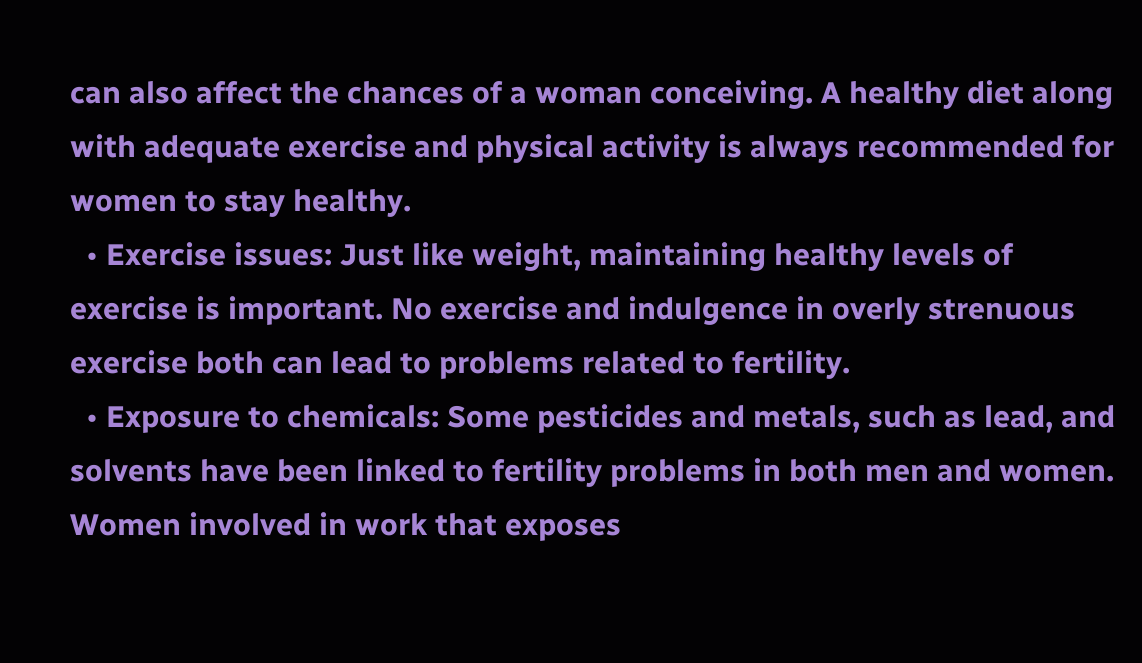can also affect the chances of a woman conceiving. A healthy diet along with adequate exercise and physical activity is always recommended for women to stay healthy.
  • Exercise issues: Just like weight, maintaining healthy levels of exercise is important. No exercise and indulgence in overly strenuous exercise both can lead to problems related to fertility.
  • Exposure to chemicals: Some pesticides and metals, such as lead, and solvents have been linked to fertility problems in both men and women. Women involved in work that exposes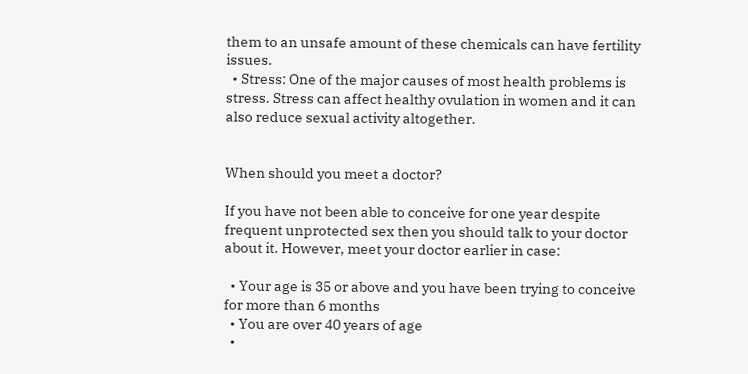them to an unsafe amount of these chemicals can have fertility issues.
  • Stress: One of the major causes of most health problems is stress. Stress can affect healthy ovulation in women and it can also reduce sexual activity altogether.


When should you meet a doctor?

If you have not been able to conceive for one year despite frequent unprotected sex then you should talk to your doctor about it. However, meet your doctor earlier in case:

  • Your age is 35 or above and you have been trying to conceive for more than 6 months
  • You are over 40 years of age
  •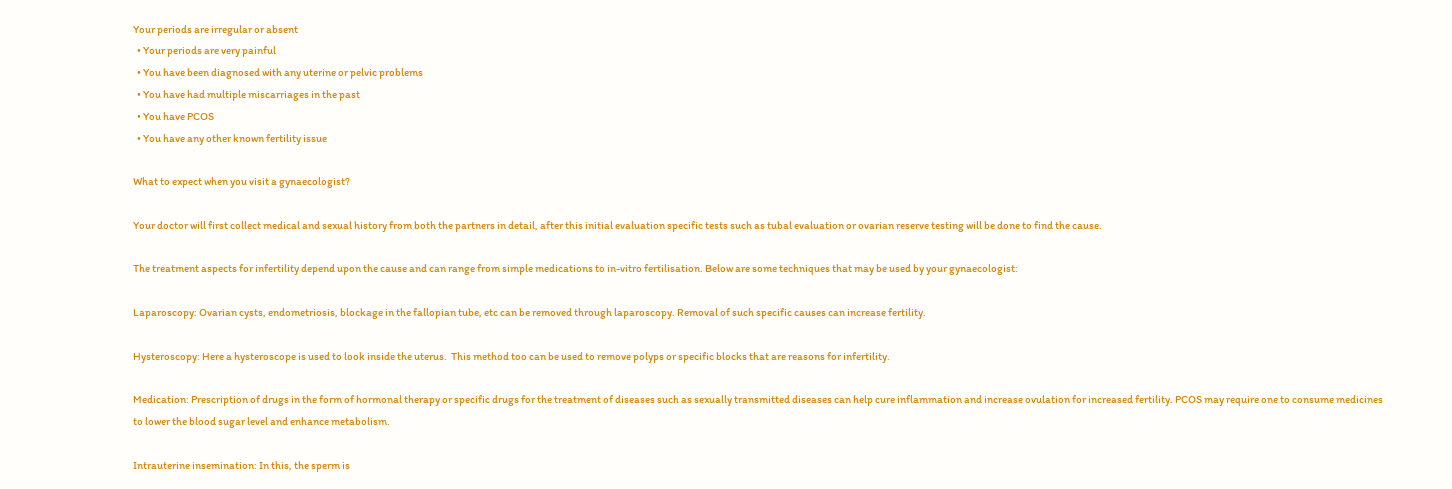Your periods are irregular or absent
  • Your periods are very painful
  • You have been diagnosed with any uterine or pelvic problems
  • You have had multiple miscarriages in the past
  • You have PCOS
  • You have any other known fertility issue

What to expect when you visit a gynaecologist?

Your doctor will first collect medical and sexual history from both the partners in detail, after this initial evaluation specific tests such as tubal evaluation or ovarian reserve testing will be done to find the cause.

The treatment aspects for infertility depend upon the cause and can range from simple medications to in-vitro fertilisation. Below are some techniques that may be used by your gynaecologist:

Laparoscopy: Ovarian cysts, endometriosis, blockage in the fallopian tube, etc can be removed through laparoscopy. Removal of such specific causes can increase fertility.

Hysteroscopy: Here a hysteroscope is used to look inside the uterus.  This method too can be used to remove polyps or specific blocks that are reasons for infertility.

Medication: Prescription of drugs in the form of hormonal therapy or specific drugs for the treatment of diseases such as sexually transmitted diseases can help cure inflammation and increase ovulation for increased fertility. PCOS may require one to consume medicines to lower the blood sugar level and enhance metabolism.

Intrauterine insemination: In this, the sperm is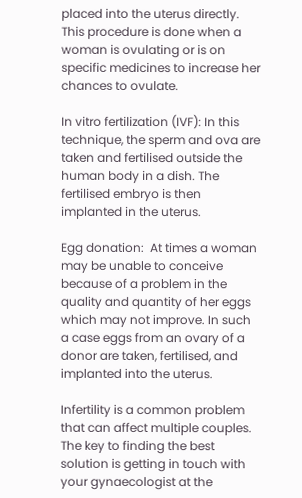placed into the uterus directly. This procedure is done when a woman is ovulating or is on specific medicines to increase her chances to ovulate.

In vitro fertilization (IVF): In this technique, the sperm and ova are taken and fertilised outside the human body in a dish. The fertilised embryo is then implanted in the uterus.

Egg donation:  At times a woman may be unable to conceive because of a problem in the quality and quantity of her eggs which may not improve. In such a case eggs from an ovary of a donor are taken, fertilised, and implanted into the uterus.

Infertility is a common problem that can affect multiple couples. The key to finding the best solution is getting in touch with your gynaecologist at the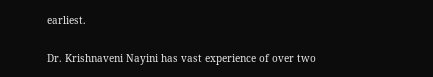earliest.

Dr. Krishnaveni Nayini has vast experience of over two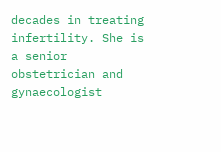decades in treating infertility. She is a senior obstetrician and gynaecologist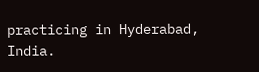practicing in Hyderabad, India.